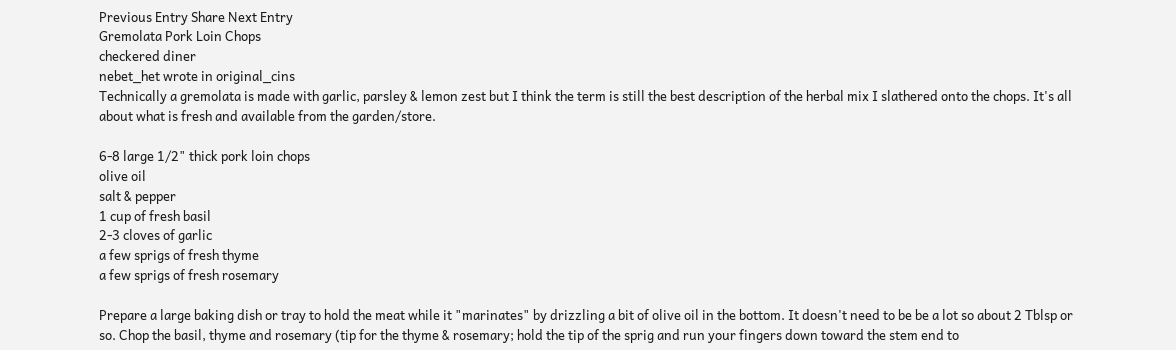Previous Entry Share Next Entry
Gremolata Pork Loin Chops
checkered diner
nebet_het wrote in original_cins
Technically a gremolata is made with garlic, parsley & lemon zest but I think the term is still the best description of the herbal mix I slathered onto the chops. It's all about what is fresh and available from the garden/store.

6-8 large 1/2" thick pork loin chops
olive oil
salt & pepper
1 cup of fresh basil
2-3 cloves of garlic
a few sprigs of fresh thyme
a few sprigs of fresh rosemary

Prepare a large baking dish or tray to hold the meat while it "marinates" by drizzling a bit of olive oil in the bottom. It doesn't need to be be a lot so about 2 Tblsp or so. Chop the basil, thyme and rosemary (tip for the thyme & rosemary; hold the tip of the sprig and run your fingers down toward the stem end to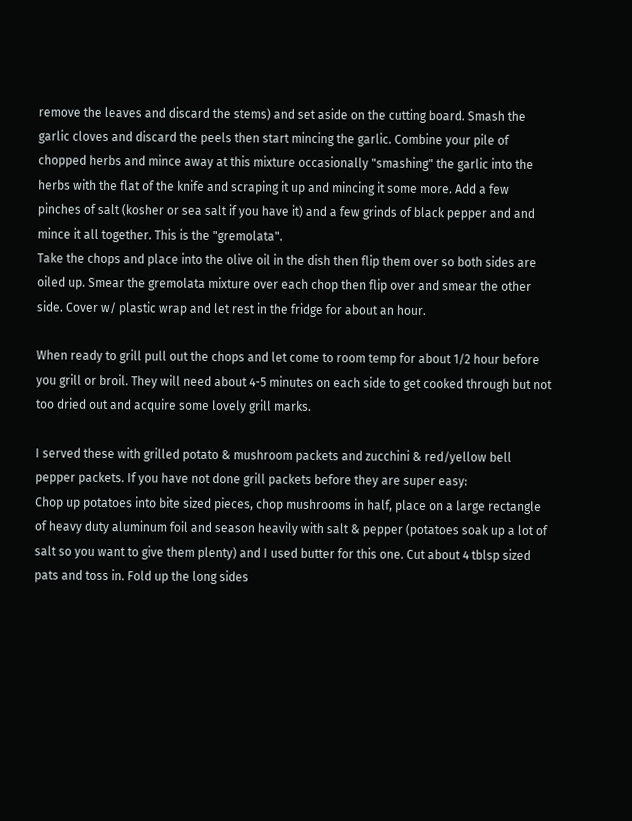remove the leaves and discard the stems) and set aside on the cutting board. Smash the garlic cloves and discard the peels then start mincing the garlic. Combine your pile of chopped herbs and mince away at this mixture occasionally "smashing" the garlic into the herbs with the flat of the knife and scraping it up and mincing it some more. Add a few pinches of salt (kosher or sea salt if you have it) and a few grinds of black pepper and and mince it all together. This is the "gremolata".
Take the chops and place into the olive oil in the dish then flip them over so both sides are oiled up. Smear the gremolata mixture over each chop then flip over and smear the other side. Cover w/ plastic wrap and let rest in the fridge for about an hour.

When ready to grill pull out the chops and let come to room temp for about 1/2 hour before you grill or broil. They will need about 4-5 minutes on each side to get cooked through but not too dried out and acquire some lovely grill marks.

I served these with grilled potato & mushroom packets and zucchini & red/yellow bell pepper packets. If you have not done grill packets before they are super easy:
Chop up potatoes into bite sized pieces, chop mushrooms in half, place on a large rectangle of heavy duty aluminum foil and season heavily with salt & pepper (potatoes soak up a lot of salt so you want to give them plenty) and I used butter for this one. Cut about 4 tblsp sized pats and toss in. Fold up the long sides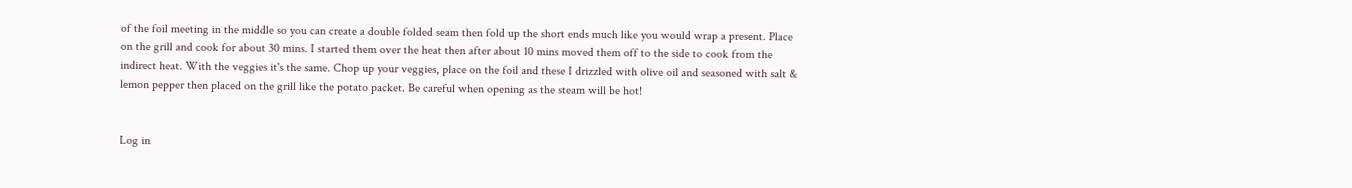of the foil meeting in the middle so you can create a double folded seam then fold up the short ends much like you would wrap a present. Place on the grill and cook for about 30 mins. I started them over the heat then after about 10 mins moved them off to the side to cook from the indirect heat. With the veggies it's the same. Chop up your veggies, place on the foil and these I drizzled with olive oil and seasoned with salt & lemon pepper then placed on the grill like the potato packet. Be careful when opening as the steam will be hot!


Log in